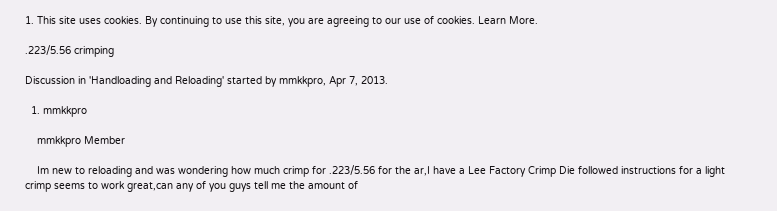1. This site uses cookies. By continuing to use this site, you are agreeing to our use of cookies. Learn More.

.223/5.56 crimping

Discussion in 'Handloading and Reloading' started by mmkkpro, Apr 7, 2013.

  1. mmkkpro

    mmkkpro Member

    Im new to reloading and was wondering how much crimp for .223/5.56 for the ar,I have a Lee Factory Crimp Die followed instructions for a light crimp seems to work great,can any of you guys tell me the amount of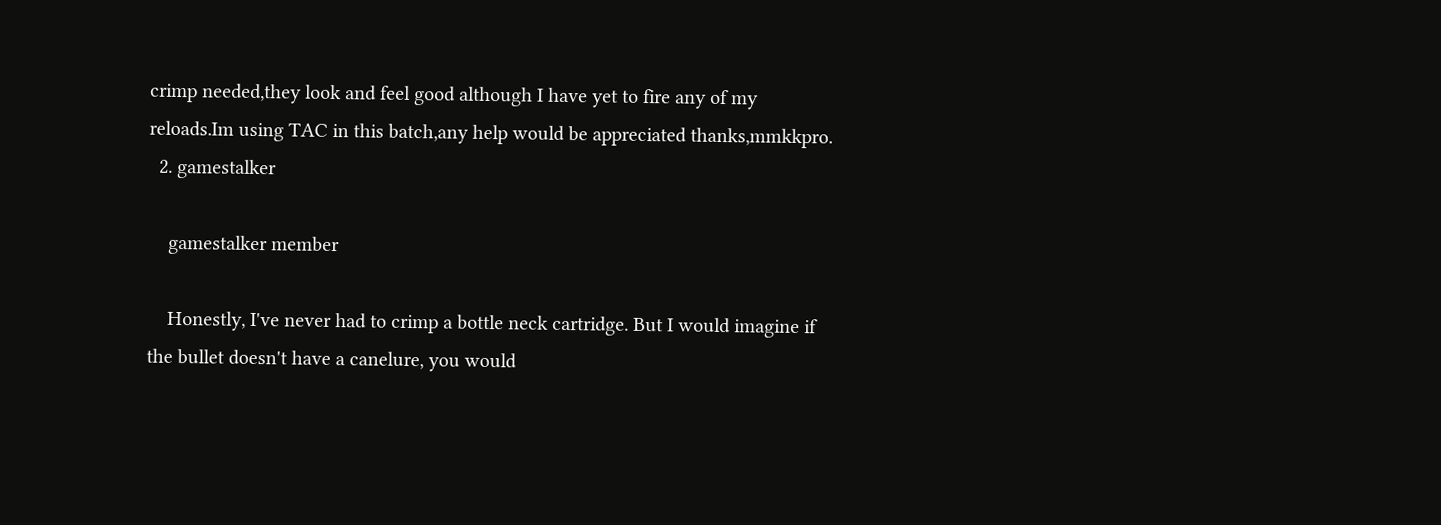crimp needed,they look and feel good although I have yet to fire any of my reloads.Im using TAC in this batch,any help would be appreciated thanks,mmkkpro.
  2. gamestalker

    gamestalker member

    Honestly, I've never had to crimp a bottle neck cartridge. But I would imagine if the bullet doesn't have a canelure, you would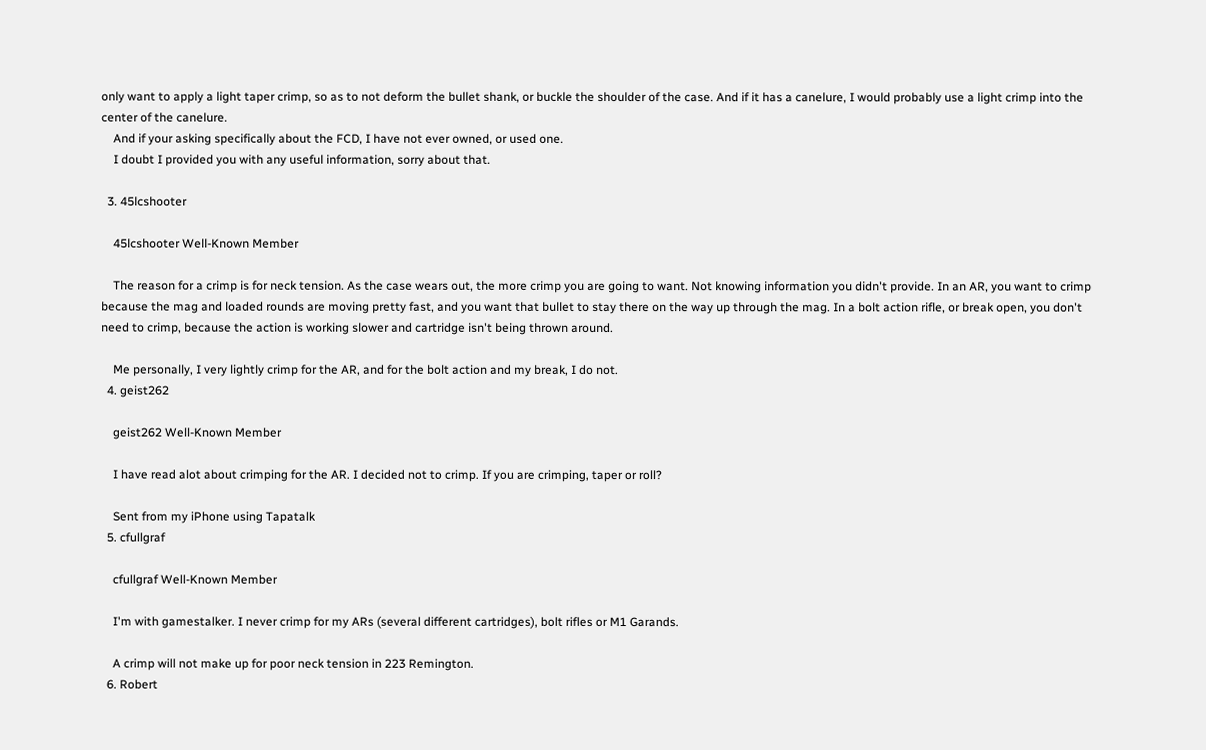only want to apply a light taper crimp, so as to not deform the bullet shank, or buckle the shoulder of the case. And if it has a canelure, I would probably use a light crimp into the center of the canelure.
    And if your asking specifically about the FCD, I have not ever owned, or used one.
    I doubt I provided you with any useful information, sorry about that.

  3. 45lcshooter

    45lcshooter Well-Known Member

    The reason for a crimp is for neck tension. As the case wears out, the more crimp you are going to want. Not knowing information you didn't provide. In an AR, you want to crimp because the mag and loaded rounds are moving pretty fast, and you want that bullet to stay there on the way up through the mag. In a bolt action rifle, or break open, you don't need to crimp, because the action is working slower and cartridge isn't being thrown around.

    Me personally, I very lightly crimp for the AR, and for the bolt action and my break, I do not.
  4. geist262

    geist262 Well-Known Member

    I have read alot about crimping for the AR. I decided not to crimp. If you are crimping, taper or roll?

    Sent from my iPhone using Tapatalk
  5. cfullgraf

    cfullgraf Well-Known Member

    I'm with gamestalker. I never crimp for my ARs (several different cartridges), bolt rifles or M1 Garands.

    A crimp will not make up for poor neck tension in 223 Remington.
  6. Robert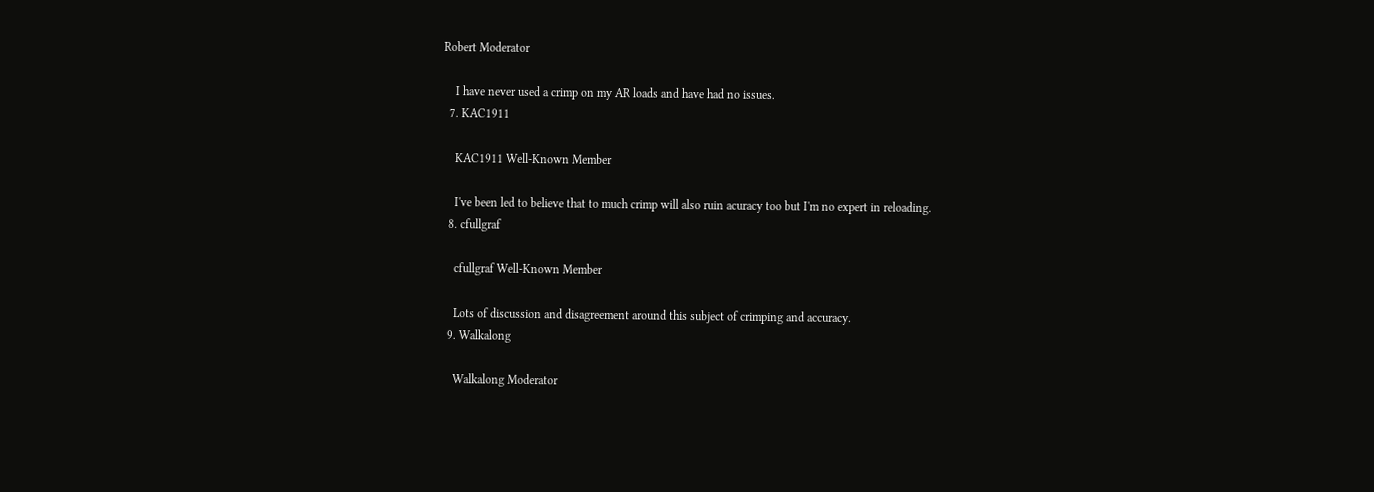Robert Moderator

    I have never used a crimp on my AR loads and have had no issues.
  7. KAC1911

    KAC1911 Well-Known Member

    I've been led to believe that to much crimp will also ruin acuracy too but I'm no expert in reloading.
  8. cfullgraf

    cfullgraf Well-Known Member

    Lots of discussion and disagreement around this subject of crimping and accuracy.
  9. Walkalong

    Walkalong Moderator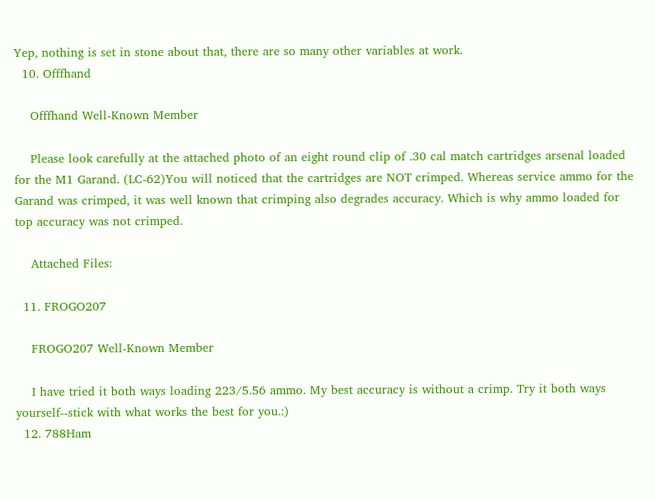Yep, nothing is set in stone about that, there are so many other variables at work.
  10. Offfhand

    Offfhand Well-Known Member

    Please look carefully at the attached photo of an eight round clip of .30 cal match cartridges arsenal loaded for the M1 Garand. (LC-62)You will noticed that the cartridges are NOT crimped. Whereas service ammo for the Garand was crimped, it was well known that crimping also degrades accuracy. Which is why ammo loaded for top accuracy was not crimped.

    Attached Files:

  11. FROGO207

    FROGO207 Well-Known Member

    I have tried it both ways loading 223/5.56 ammo. My best accuracy is without a crimp. Try it both ways yourself--stick with what works the best for you.:)
  12. 788Ham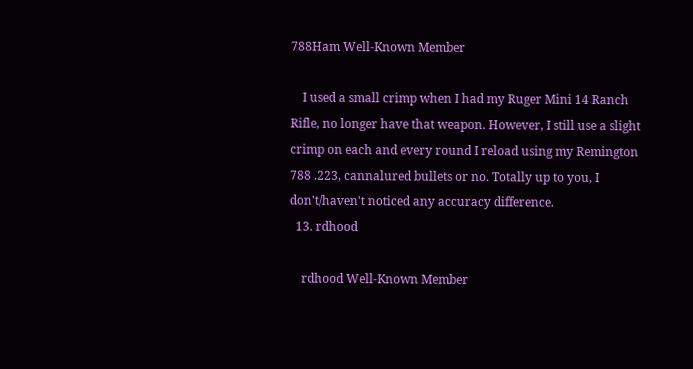788Ham Well-Known Member

    I used a small crimp when I had my Ruger Mini 14 Ranch Rifle, no longer have that weapon. However, I still use a slight crimp on each and every round I reload using my Remington 788 .223, cannalured bullets or no. Totally up to you, I don't/haven't noticed any accuracy difference.
  13. rdhood

    rdhood Well-Known Member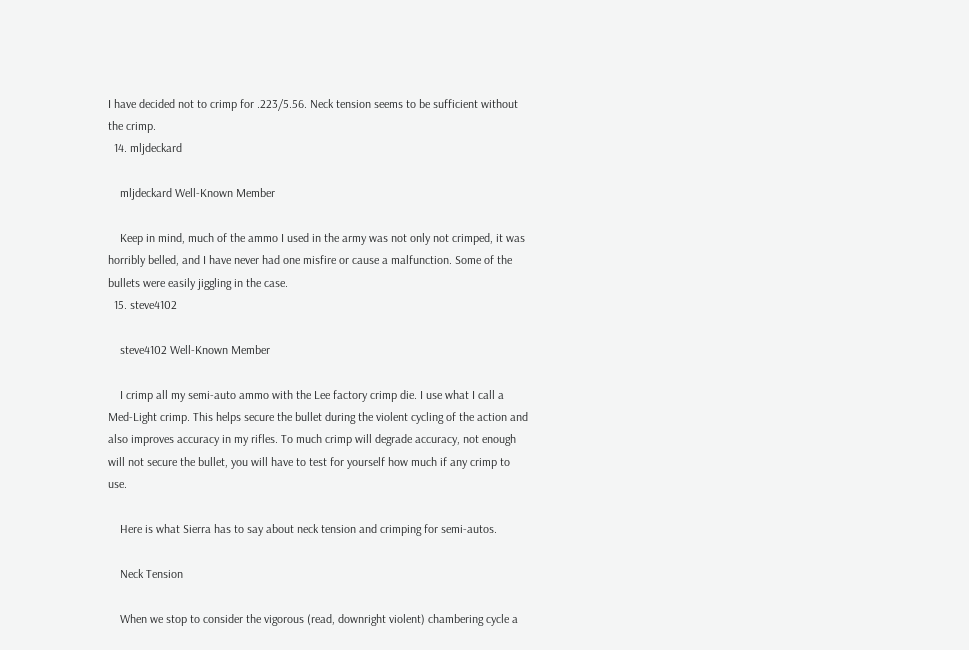I have decided not to crimp for .223/5.56. Neck tension seems to be sufficient without the crimp.
  14. mljdeckard

    mljdeckard Well-Known Member

    Keep in mind, much of the ammo I used in the army was not only not crimped, it was horribly belled, and I have never had one misfire or cause a malfunction. Some of the bullets were easily jiggling in the case.
  15. steve4102

    steve4102 Well-Known Member

    I crimp all my semi-auto ammo with the Lee factory crimp die. I use what I call a Med-Light crimp. This helps secure the bullet during the violent cycling of the action and also improves accuracy in my rifles. To much crimp will degrade accuracy, not enough will not secure the bullet, you will have to test for yourself how much if any crimp to use.

    Here is what Sierra has to say about neck tension and crimping for semi-autos.

    Neck Tension

    When we stop to consider the vigorous (read, downright violent) chambering cycle a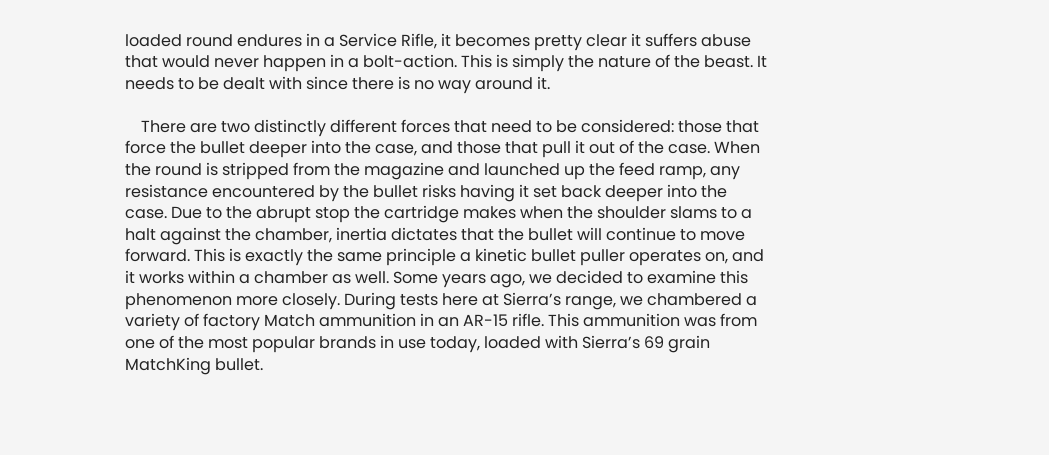loaded round endures in a Service Rifle, it becomes pretty clear it suffers abuse that would never happen in a bolt-action. This is simply the nature of the beast. It needs to be dealt with since there is no way around it.

    There are two distinctly different forces that need to be considered: those that force the bullet deeper into the case, and those that pull it out of the case. When the round is stripped from the magazine and launched up the feed ramp, any resistance encountered by the bullet risks having it set back deeper into the case. Due to the abrupt stop the cartridge makes when the shoulder slams to a halt against the chamber, inertia dictates that the bullet will continue to move forward. This is exactly the same principle a kinetic bullet puller operates on, and it works within a chamber as well. Some years ago, we decided to examine this phenomenon more closely. During tests here at Sierra’s range, we chambered a variety of factory Match ammunition in an AR-15 rifle. This ammunition was from one of the most popular brands in use today, loaded with Sierra’s 69 grain MatchKing bullet.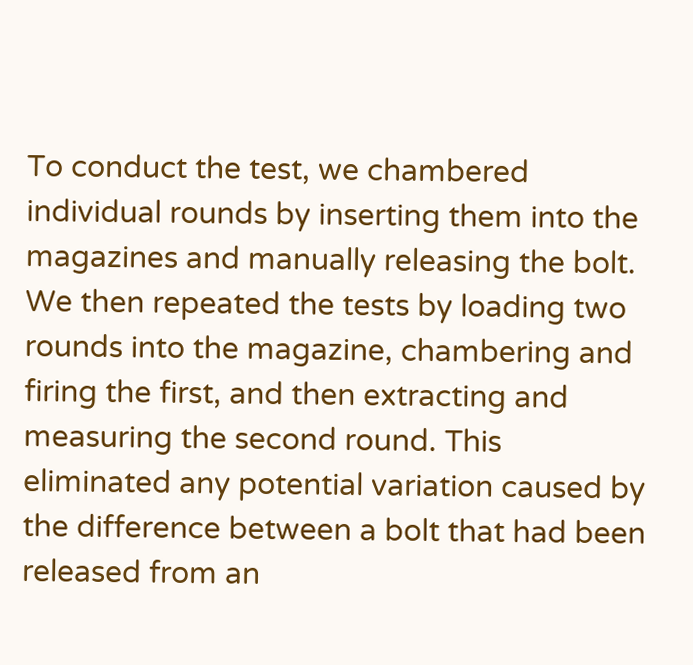To conduct the test, we chambered individual rounds by inserting them into the magazines and manually releasing the bolt. We then repeated the tests by loading two rounds into the magazine, chambering and firing the first, and then extracting and measuring the second round. This eliminated any potential variation caused by the difference between a bolt that had been released from an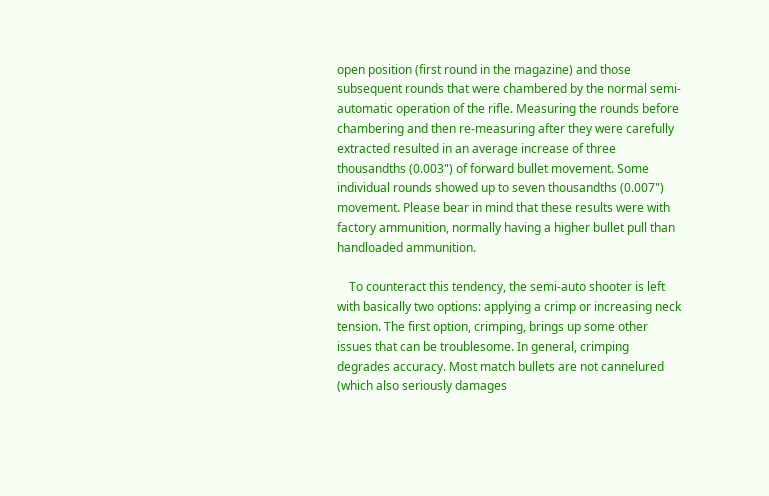open position (first round in the magazine) and those subsequent rounds that were chambered by the normal semi-automatic operation of the rifle. Measuring the rounds before chambering and then re-measuring after they were carefully extracted resulted in an average increase of three thousandths (0.003") of forward bullet movement. Some individual rounds showed up to seven thousandths (0.007") movement. Please bear in mind that these results were with factory ammunition, normally having a higher bullet pull than handloaded ammunition.

    To counteract this tendency, the semi-auto shooter is left with basically two options: applying a crimp or increasing neck tension. The first option, crimping, brings up some other issues that can be troublesome. In general, crimping degrades accuracy. Most match bullets are not cannelured (which also seriously damages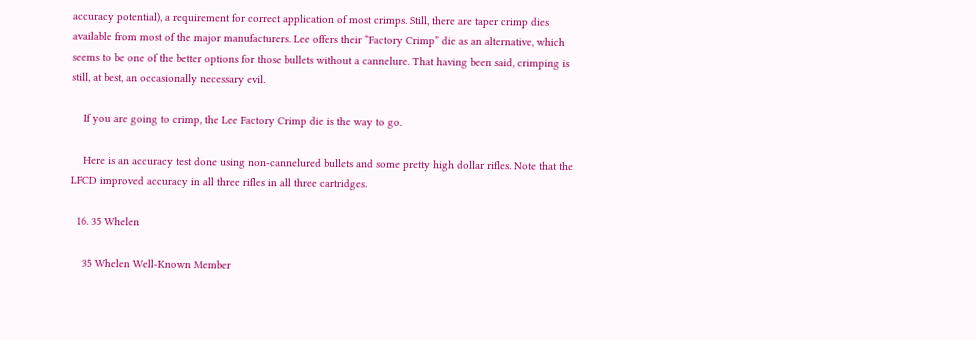accuracy potential), a requirement for correct application of most crimps. Still, there are taper crimp dies available from most of the major manufacturers. Lee offers their “Factory Crimp” die as an alternative, which seems to be one of the better options for those bullets without a cannelure. That having been said, crimping is still, at best, an occasionally necessary evil.

    If you are going to crimp, the Lee Factory Crimp die is the way to go.

    Here is an accuracy test done using non-cannelured bullets and some pretty high dollar rifles. Note that the LFCD improved accuracy in all three rifles in all three cartridges.

  16. 35 Whelen

    35 Whelen Well-Known Member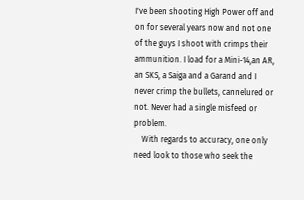I've been shooting High Power off and on for several years now and not one of the guys I shoot with crimps their ammunition. I load for a Mini-14,an AR, an SKS, a Saiga and a Garand and I never crimp the bullets, cannelured or not. Never had a single misfeed or problem.
    With regards to accuracy, one only need look to those who seek the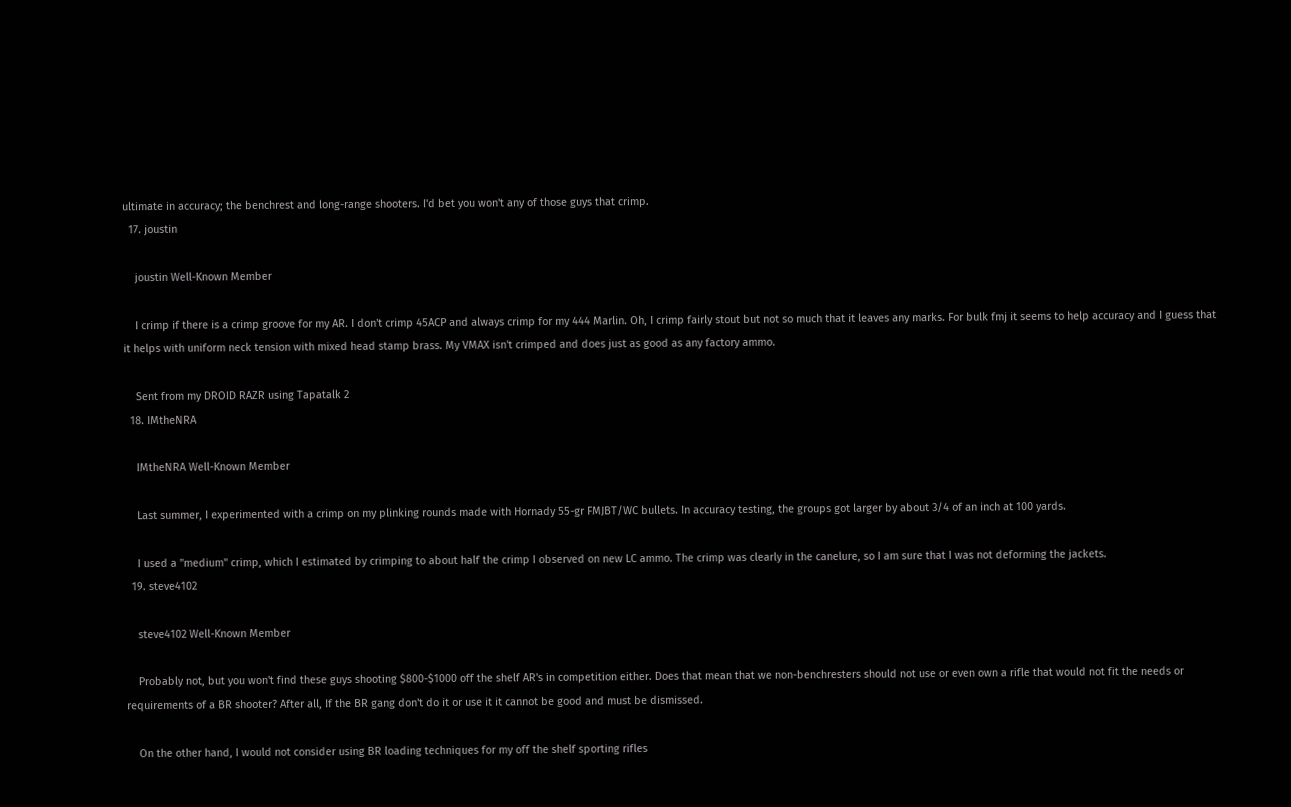ultimate in accuracy; the benchrest and long-range shooters. I'd bet you won't any of those guys that crimp.
  17. joustin

    joustin Well-Known Member

    I crimp if there is a crimp groove for my AR. I don't crimp 45ACP and always crimp for my 444 Marlin. Oh, I crimp fairly stout but not so much that it leaves any marks. For bulk fmj it seems to help accuracy and I guess that it helps with uniform neck tension with mixed head stamp brass. My VMAX isn't crimped and does just as good as any factory ammo.

    Sent from my DROID RAZR using Tapatalk 2
  18. IMtheNRA

    IMtheNRA Well-Known Member

    Last summer, I experimented with a crimp on my plinking rounds made with Hornady 55-gr FMJBT/WC bullets. In accuracy testing, the groups got larger by about 3/4 of an inch at 100 yards.

    I used a "medium" crimp, which I estimated by crimping to about half the crimp I observed on new LC ammo. The crimp was clearly in the canelure, so I am sure that I was not deforming the jackets.
  19. steve4102

    steve4102 Well-Known Member

    Probably not, but you won't find these guys shooting $800-$1000 off the shelf AR's in competition either. Does that mean that we non-benchresters should not use or even own a rifle that would not fit the needs or requirements of a BR shooter? After all, If the BR gang don't do it or use it it cannot be good and must be dismissed.

    On the other hand, I would not consider using BR loading techniques for my off the shelf sporting rifles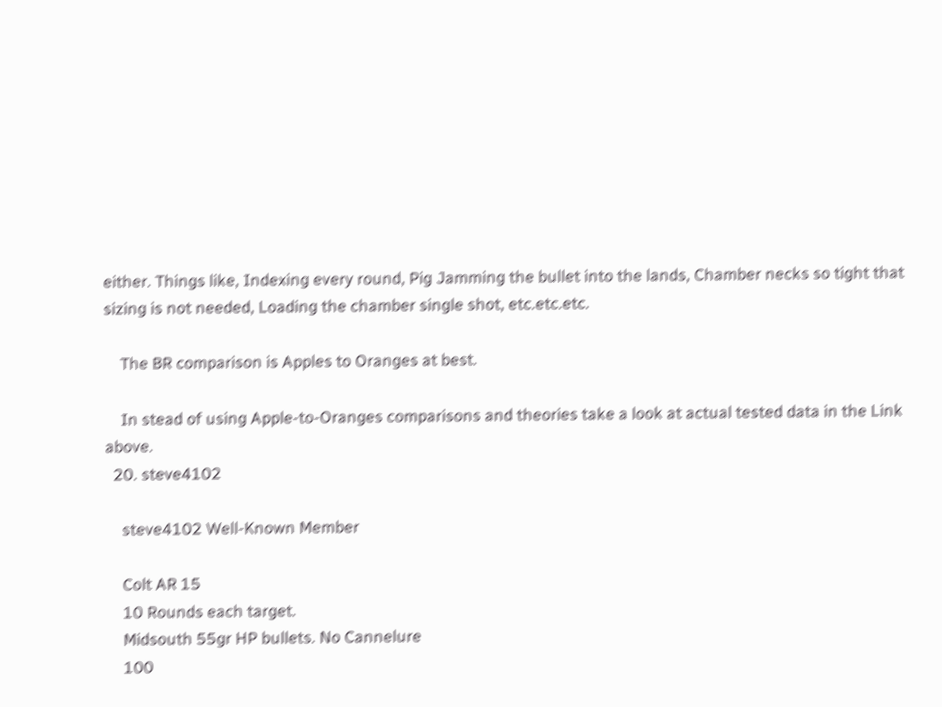either. Things like, Indexing every round, Pig Jamming the bullet into the lands, Chamber necks so tight that sizing is not needed, Loading the chamber single shot, etc.etc.etc.

    The BR comparison is Apples to Oranges at best.

    In stead of using Apple-to-Oranges comparisons and theories take a look at actual tested data in the Link above.
  20. steve4102

    steve4102 Well-Known Member

    Colt AR 15
    10 Rounds each target.
    Midsouth 55gr HP bullets. No Cannelure
    100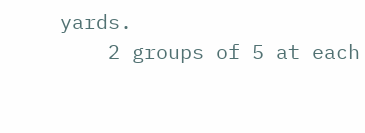yards.
    2 groups of 5 at each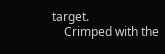target.
    Crimped with the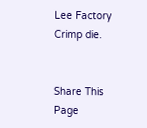Lee Factory Crimp die.


Share This Page